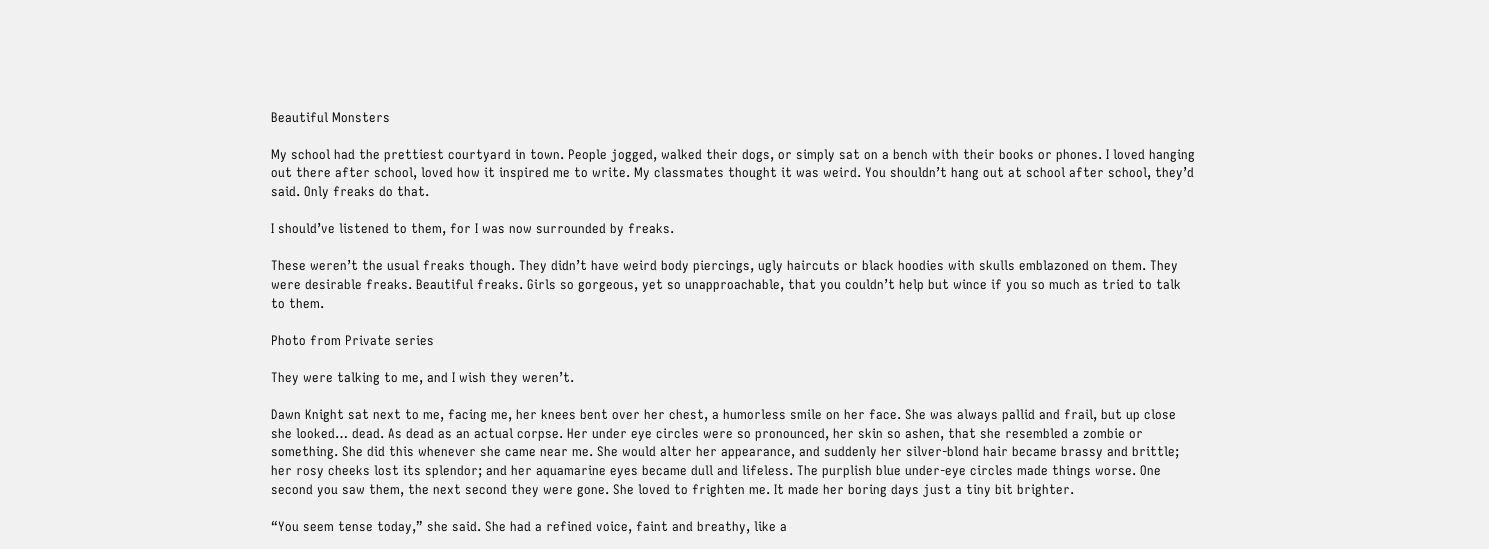Beautiful Monsters

My school had the prettiest courtyard in town. People jogged, walked their dogs, or simply sat on a bench with their books or phones. I loved hanging out there after school, loved how it inspired me to write. My classmates thought it was weird. You shouldn’t hang out at school after school, they’d said. Only freaks do that.

I should’ve listened to them, for I was now surrounded by freaks.

These weren’t the usual freaks though. They didn’t have weird body piercings, ugly haircuts or black hoodies with skulls emblazoned on them. They were desirable freaks. Beautiful freaks. Girls so gorgeous, yet so unapproachable, that you couldn’t help but wince if you so much as tried to talk to them.

Photo from Private series

They were talking to me, and I wish they weren’t.

Dawn Knight sat next to me, facing me, her knees bent over her chest, a humorless smile on her face. She was always pallid and frail, but up close she looked… dead. As dead as an actual corpse. Her under eye circles were so pronounced, her skin so ashen, that she resembled a zombie or something. She did this whenever she came near me. She would alter her appearance, and suddenly her silver-blond hair became brassy and brittle; her rosy cheeks lost its splendor; and her aquamarine eyes became dull and lifeless. The purplish blue under-eye circles made things worse. One second you saw them, the next second they were gone. She loved to frighten me. It made her boring days just a tiny bit brighter.

“You seem tense today,” she said. She had a refined voice, faint and breathy, like a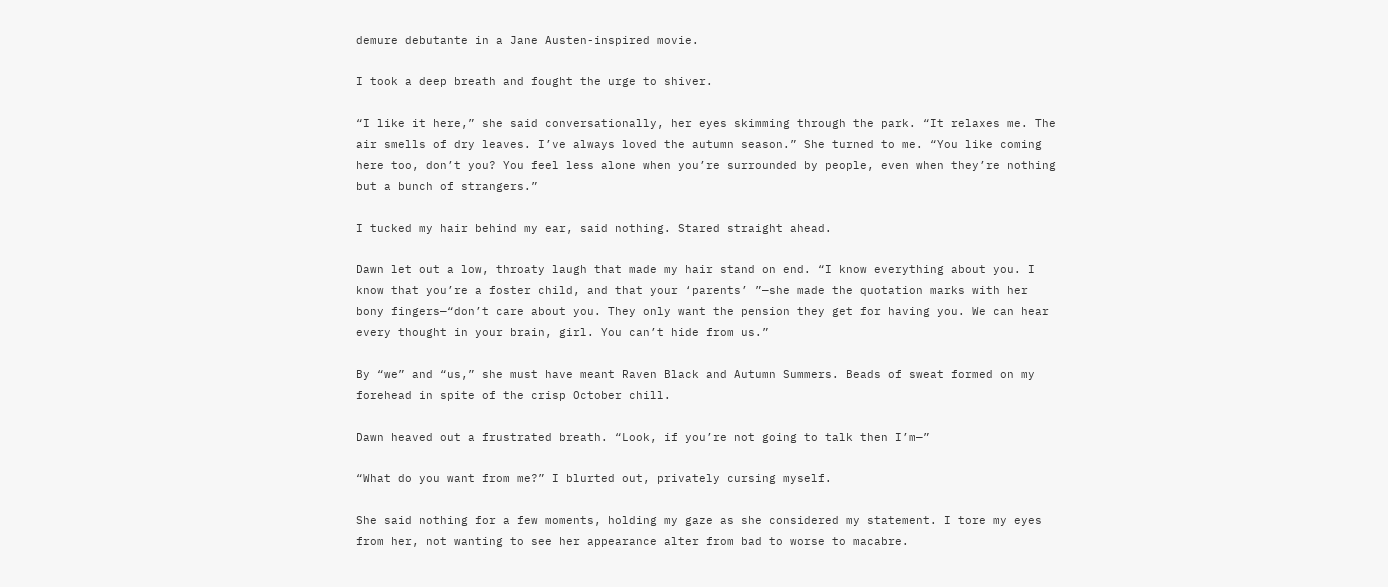demure debutante in a Jane Austen-inspired movie.

I took a deep breath and fought the urge to shiver.

“I like it here,” she said conversationally, her eyes skimming through the park. “It relaxes me. The air smells of dry leaves. I’ve always loved the autumn season.” She turned to me. “You like coming here too, don’t you? You feel less alone when you’re surrounded by people, even when they’re nothing but a bunch of strangers.”

I tucked my hair behind my ear, said nothing. Stared straight ahead.

Dawn let out a low, throaty laugh that made my hair stand on end. “I know everything about you. I know that you’re a foster child, and that your ‘parents’ ”—she made the quotation marks with her bony fingers—“don’t care about you. They only want the pension they get for having you. We can hear every thought in your brain, girl. You can’t hide from us.”

By “we” and “us,” she must have meant Raven Black and Autumn Summers. Beads of sweat formed on my forehead in spite of the crisp October chill.

Dawn heaved out a frustrated breath. “Look, if you’re not going to talk then I’m—”

“What do you want from me?” I blurted out, privately cursing myself.

She said nothing for a few moments, holding my gaze as she considered my statement. I tore my eyes from her, not wanting to see her appearance alter from bad to worse to macabre.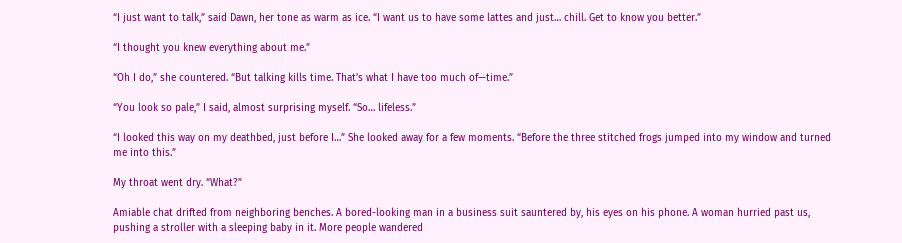“I just want to talk,” said Dawn, her tone as warm as ice. “I want us to have some lattes and just… chill. Get to know you better.”

“I thought you knew everything about me.”

“Oh I do,” she countered. “But talking kills time. That’s what I have too much of—time.”

“You look so pale,” I said, almost surprising myself. “So… lifeless.”

“I looked this way on my deathbed, just before I…” She looked away for a few moments. “Before the three stitched frogs jumped into my window and turned me into this.”

My throat went dry. “What?”

Amiable chat drifted from neighboring benches. A bored-looking man in a business suit sauntered by, his eyes on his phone. A woman hurried past us, pushing a stroller with a sleeping baby in it. More people wandered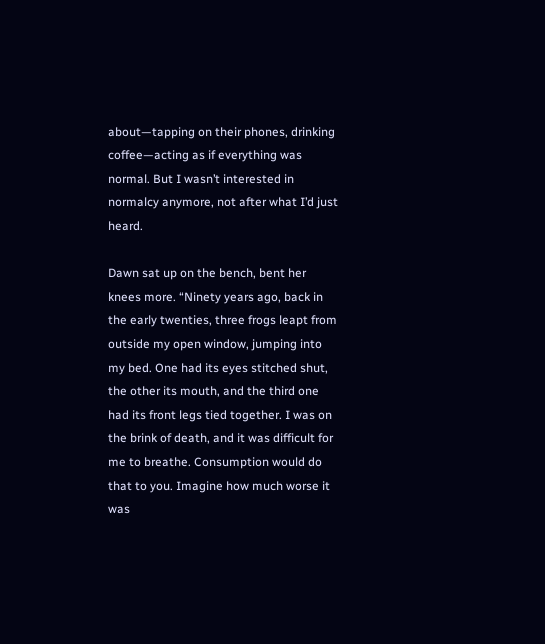about—tapping on their phones, drinking coffee—acting as if everything was normal. But I wasn’t interested in normalcy anymore, not after what I’d just heard.

Dawn sat up on the bench, bent her knees more. “Ninety years ago, back in the early twenties, three frogs leapt from outside my open window, jumping into my bed. One had its eyes stitched shut, the other its mouth, and the third one had its front legs tied together. I was on the brink of death, and it was difficult for me to breathe. Consumption would do that to you. Imagine how much worse it was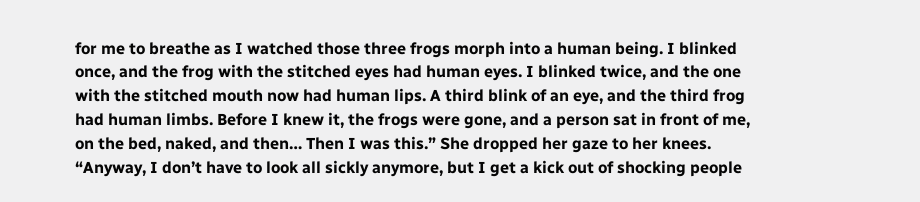for me to breathe as I watched those three frogs morph into a human being. I blinked once, and the frog with the stitched eyes had human eyes. I blinked twice, and the one with the stitched mouth now had human lips. A third blink of an eye, and the third frog had human limbs. Before I knew it, the frogs were gone, and a person sat in front of me, on the bed, naked, and then… Then I was this.” She dropped her gaze to her knees. “Anyway, I don’t have to look all sickly anymore, but I get a kick out of shocking people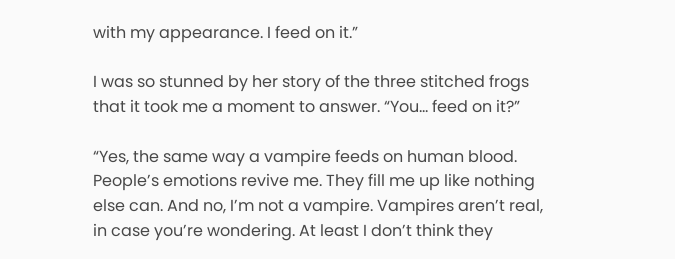with my appearance. I feed on it.”

I was so stunned by her story of the three stitched frogs that it took me a moment to answer. “You… feed on it?”

“Yes, the same way a vampire feeds on human blood. People’s emotions revive me. They fill me up like nothing else can. And no, I’m not a vampire. Vampires aren’t real, in case you’re wondering. At least I don’t think they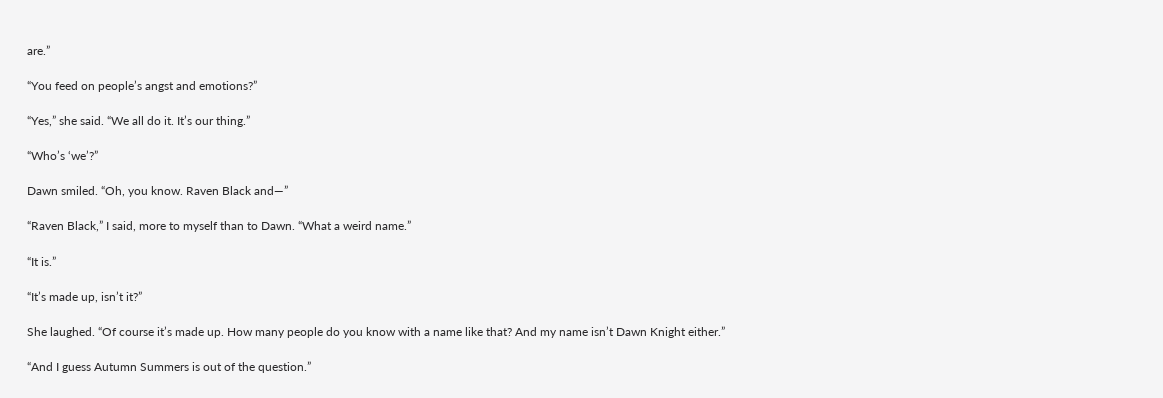are.”

“You feed on people’s angst and emotions?”

“Yes,” she said. “We all do it. It’s our thing.”

“Who’s ‘we’?”

Dawn smiled. “Oh, you know. Raven Black and—”

“Raven Black,” I said, more to myself than to Dawn. “What a weird name.”

“It is.”

“It’s made up, isn’t it?”

She laughed. “Of course it’s made up. How many people do you know with a name like that? And my name isn’t Dawn Knight either.”

“And I guess Autumn Summers is out of the question.”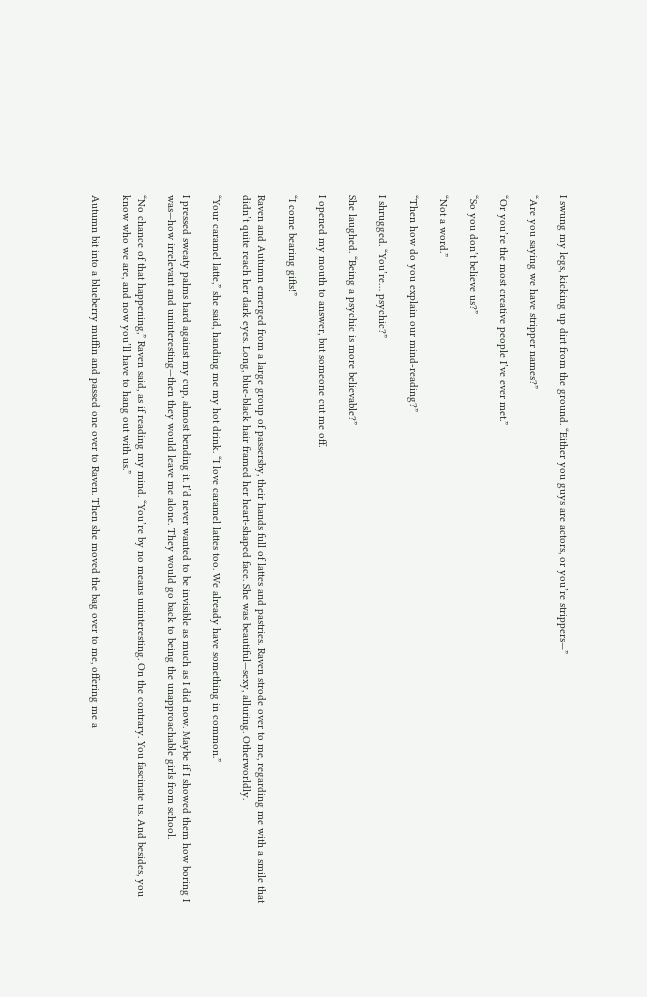I swung my legs, kicking up dirt from the ground. “Either you guys are actors, or you’re strippers—”

“Are you saying we have stripper names?”

“Or you’re the most creative people I’ve ever met.”

“So you don’t believe us?”

“Not a word.”

“Then how do you explain our mind-reading?”

I shrugged. “You’re… psychic?”

She laughed. “Being a psychic is more believable?”

I opened my mouth to answer, but someone cut me off.

“I come bearing gifts!”

Raven and Autumn emerged from a large group of passersby, their hands full of lattes and pastries. Raven strode over to me, regarding me with a smile that didn’t quite reach her dark eyes. Long, blue-black hair framed her heart-shaped face. She was beautiful—sexy, alluring. Otherworldly.

“Your caramel latte,” she said, handing me my hot drink. “I love caramel lattes too. We already have something in common.”

I pressed sweaty palms hard against my cup, almost bending it. I’d never wanted to be invisible as much as I did now. Maybe if I showed them how boring I was—how irrelevant and uninteresting—then they would leave me alone. They would go back to being the unapproachable girls from school.

“No chance of that happening,” Raven said, as if reading my mind. “You’re by no means uninteresting. On the contrary. You fascinate us. And besides, you know who we are, and now you’ll have to hang out with us.”

Autumn bit into a blueberry muffin and passed one over to Raven. Then she moved the bag over to me, offering me a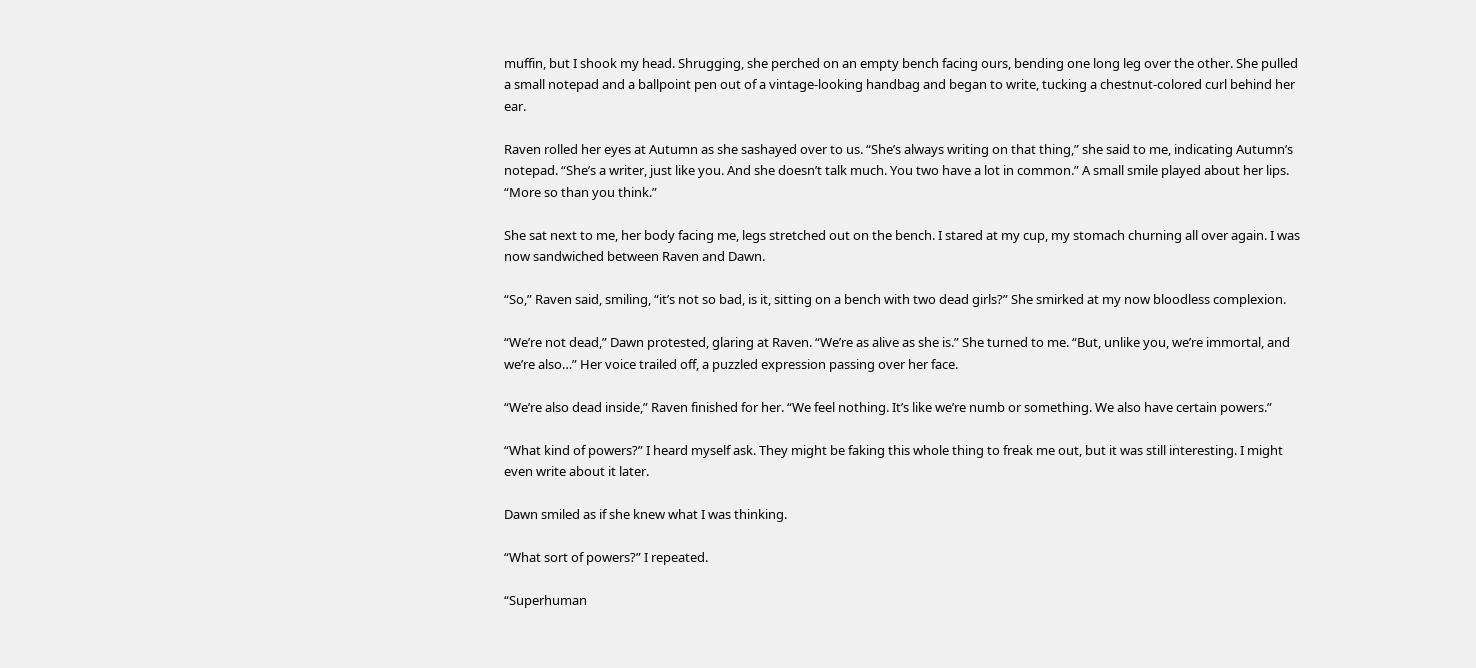muffin, but I shook my head. Shrugging, she perched on an empty bench facing ours, bending one long leg over the other. She pulled a small notepad and a ballpoint pen out of a vintage-looking handbag and began to write, tucking a chestnut-colored curl behind her ear.

Raven rolled her eyes at Autumn as she sashayed over to us. “She’s always writing on that thing,” she said to me, indicating Autumn’s notepad. “She’s a writer, just like you. And she doesn’t talk much. You two have a lot in common.” A small smile played about her lips. “More so than you think.”

She sat next to me, her body facing me, legs stretched out on the bench. I stared at my cup, my stomach churning all over again. I was now sandwiched between Raven and Dawn.

“So,” Raven said, smiling, “it’s not so bad, is it, sitting on a bench with two dead girls?” She smirked at my now bloodless complexion.

“We’re not dead,” Dawn protested, glaring at Raven. “We’re as alive as she is.” She turned to me. “But, unlike you, we’re immortal, and we’re also…” Her voice trailed off, a puzzled expression passing over her face.

“We’re also dead inside,” Raven finished for her. “We feel nothing. It’s like we’re numb or something. We also have certain powers.”

“What kind of powers?” I heard myself ask. They might be faking this whole thing to freak me out, but it was still interesting. I might even write about it later.

Dawn smiled as if she knew what I was thinking.

“What sort of powers?” I repeated.

“Superhuman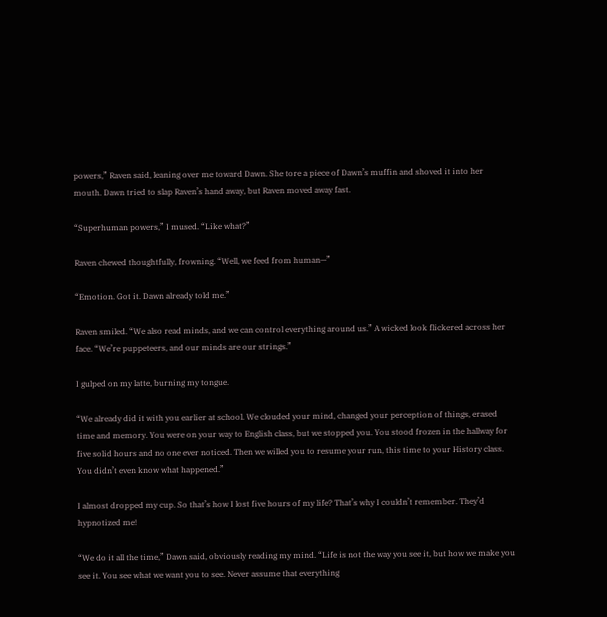powers,” Raven said, leaning over me toward Dawn. She tore a piece of Dawn’s muffin and shoved it into her mouth. Dawn tried to slap Raven’s hand away, but Raven moved away fast.

“Superhuman powers,” I mused. “Like what?”

Raven chewed thoughtfully, frowning. “Well, we feed from human—”

“Emotion. Got it. Dawn already told me.”

Raven smiled. “We also read minds, and we can control everything around us.” A wicked look flickered across her face. “We’re puppeteers, and our minds are our strings.”

I gulped on my latte, burning my tongue.

“We already did it with you earlier at school. We clouded your mind, changed your perception of things, erased time and memory. You were on your way to English class, but we stopped you. You stood frozen in the hallway for five solid hours and no one ever noticed. Then we willed you to resume your run, this time to your History class. You didn’t even know what happened.”

I almost dropped my cup. So that’s how I lost five hours of my life? That’s why I couldn’t remember. They’d hypnotized me!

“We do it all the time,” Dawn said, obviously reading my mind. “Life is not the way you see it, but how we make you see it. You see what we want you to see. Never assume that everything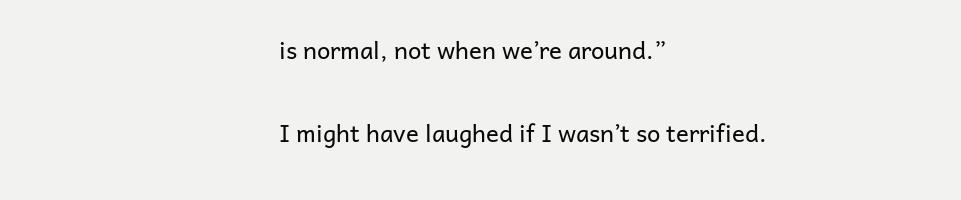is normal, not when we’re around.”

I might have laughed if I wasn’t so terrified.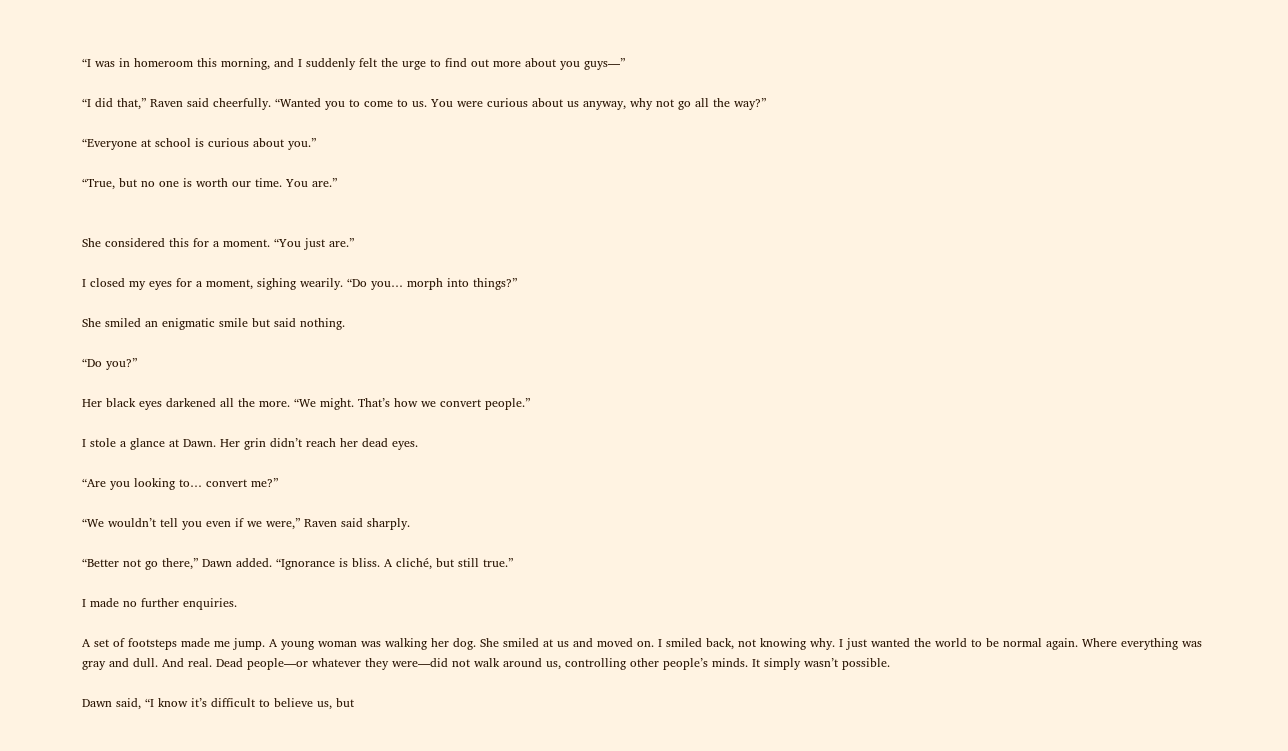“I was in homeroom this morning, and I suddenly felt the urge to find out more about you guys—”

“I did that,” Raven said cheerfully. “Wanted you to come to us. You were curious about us anyway, why not go all the way?”

“Everyone at school is curious about you.”

“True, but no one is worth our time. You are.”


She considered this for a moment. “You just are.”

I closed my eyes for a moment, sighing wearily. “Do you… morph into things?”

She smiled an enigmatic smile but said nothing.

“Do you?”

Her black eyes darkened all the more. “We might. That’s how we convert people.”

I stole a glance at Dawn. Her grin didn’t reach her dead eyes.

“Are you looking to… convert me?”

“We wouldn’t tell you even if we were,” Raven said sharply.

“Better not go there,” Dawn added. “Ignorance is bliss. A cliché, but still true.”

I made no further enquiries.

A set of footsteps made me jump. A young woman was walking her dog. She smiled at us and moved on. I smiled back, not knowing why. I just wanted the world to be normal again. Where everything was gray and dull. And real. Dead people—or whatever they were—did not walk around us, controlling other people’s minds. It simply wasn’t possible.

Dawn said, “I know it’s difficult to believe us, but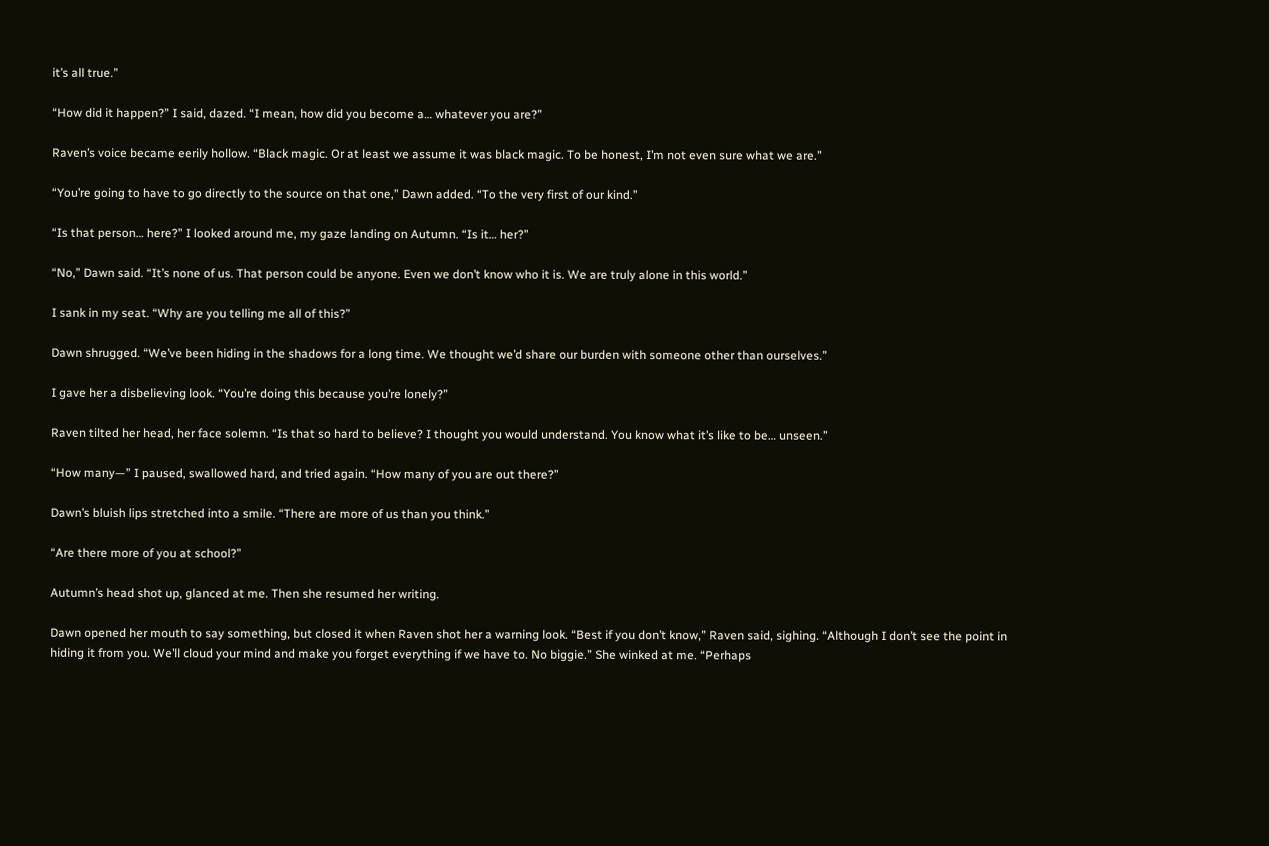it’s all true.”

“How did it happen?” I said, dazed. “I mean, how did you become a… whatever you are?”

Raven’s voice became eerily hollow. “Black magic. Or at least we assume it was black magic. To be honest, I’m not even sure what we are.”

“You’re going to have to go directly to the source on that one,” Dawn added. “To the very first of our kind.”

“Is that person… here?” I looked around me, my gaze landing on Autumn. “Is it… her?”

“No,” Dawn said. “It’s none of us. That person could be anyone. Even we don’t know who it is. We are truly alone in this world.”

I sank in my seat. “Why are you telling me all of this?”

Dawn shrugged. “We’ve been hiding in the shadows for a long time. We thought we’d share our burden with someone other than ourselves.”

I gave her a disbelieving look. “You’re doing this because you’re lonely?”

Raven tilted her head, her face solemn. “Is that so hard to believe? I thought you would understand. You know what it’s like to be… unseen.”

“How many—” I paused, swallowed hard, and tried again. “How many of you are out there?”

Dawn’s bluish lips stretched into a smile. “There are more of us than you think.”

“Are there more of you at school?”

Autumn’s head shot up, glanced at me. Then she resumed her writing.

Dawn opened her mouth to say something, but closed it when Raven shot her a warning look. “Best if you don’t know,” Raven said, sighing. “Although I don’t see the point in hiding it from you. We’ll cloud your mind and make you forget everything if we have to. No biggie.” She winked at me. “Perhaps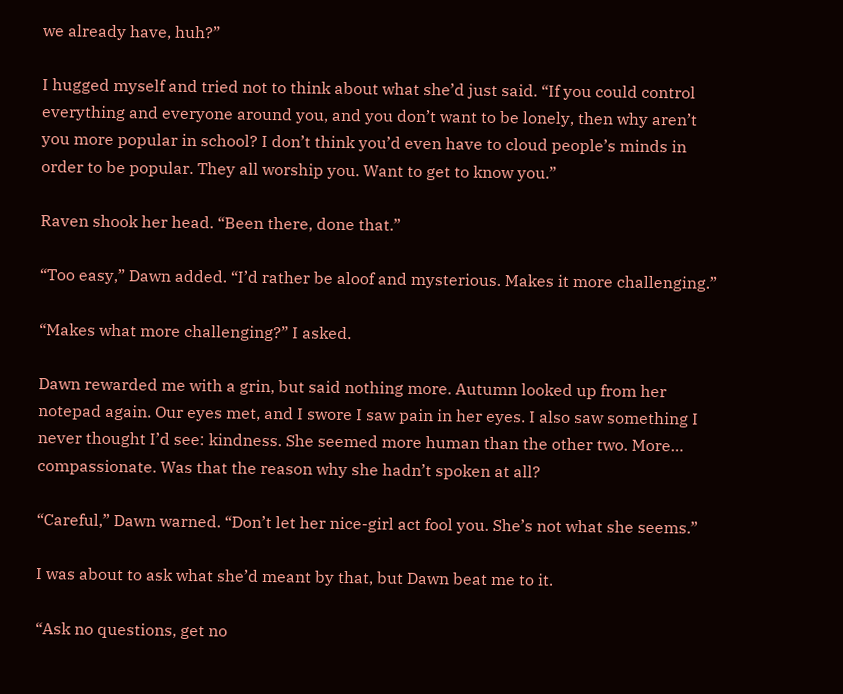we already have, huh?”

I hugged myself and tried not to think about what she’d just said. “If you could control everything and everyone around you, and you don’t want to be lonely, then why aren’t you more popular in school? I don’t think you’d even have to cloud people’s minds in order to be popular. They all worship you. Want to get to know you.”

Raven shook her head. “Been there, done that.”

“Too easy,” Dawn added. “I’d rather be aloof and mysterious. Makes it more challenging.”

“Makes what more challenging?” I asked.

Dawn rewarded me with a grin, but said nothing more. Autumn looked up from her notepad again. Our eyes met, and I swore I saw pain in her eyes. I also saw something I never thought I’d see: kindness. She seemed more human than the other two. More… compassionate. Was that the reason why she hadn’t spoken at all?

“Careful,” Dawn warned. “Don’t let her nice-girl act fool you. She’s not what she seems.”

I was about to ask what she’d meant by that, but Dawn beat me to it.

“Ask no questions, get no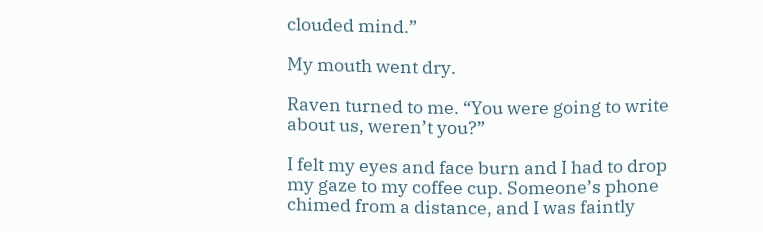clouded mind.”

My mouth went dry.

Raven turned to me. “You were going to write about us, weren’t you?”

I felt my eyes and face burn and I had to drop my gaze to my coffee cup. Someone’s phone chimed from a distance, and I was faintly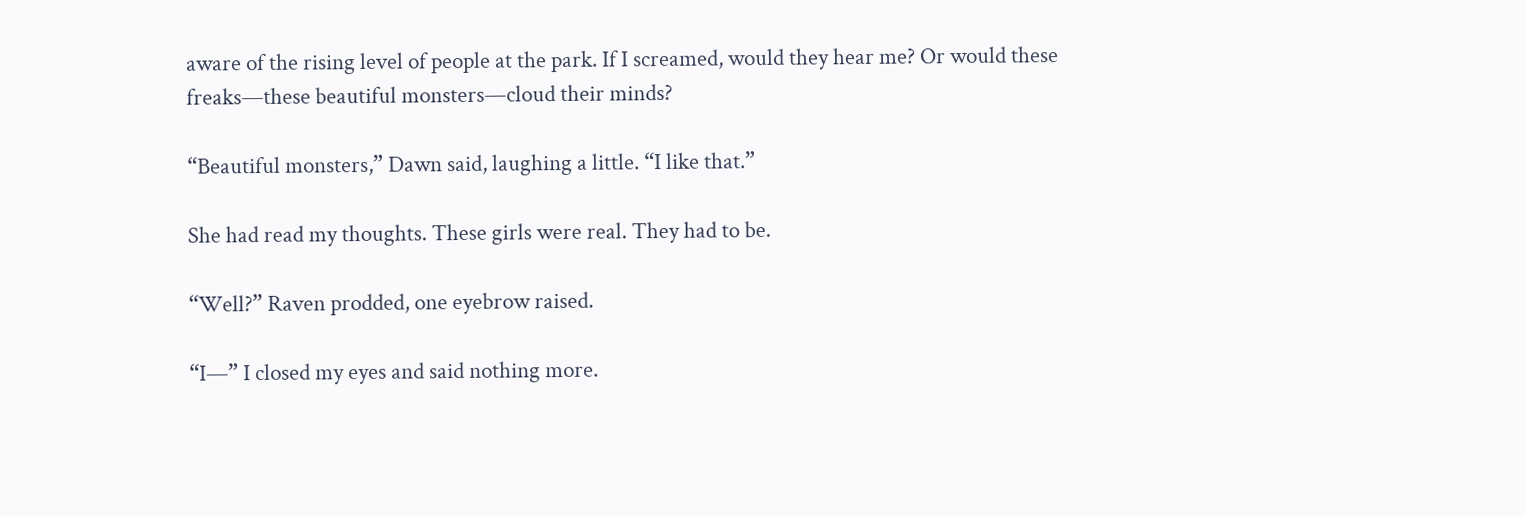aware of the rising level of people at the park. If I screamed, would they hear me? Or would these freaks—these beautiful monsters—cloud their minds?

“Beautiful monsters,” Dawn said, laughing a little. “I like that.”

She had read my thoughts. These girls were real. They had to be.

“Well?” Raven prodded, one eyebrow raised.

“I—” I closed my eyes and said nothing more.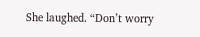She laughed. “Don’t worry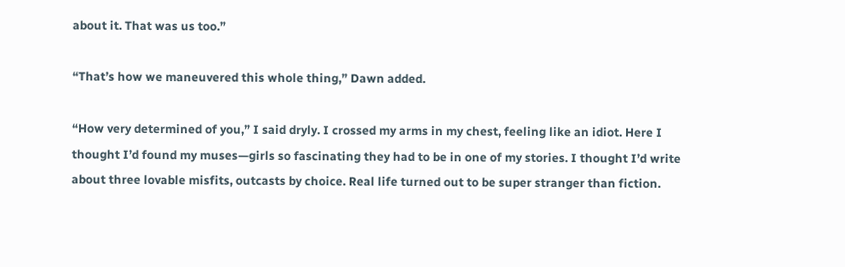about it. That was us too.”

“That’s how we maneuvered this whole thing,” Dawn added.

“How very determined of you,” I said dryly. I crossed my arms in my chest, feeling like an idiot. Here I thought I’d found my muses—girls so fascinating they had to be in one of my stories. I thought I’d write about three lovable misfits, outcasts by choice. Real life turned out to be super stranger than fiction.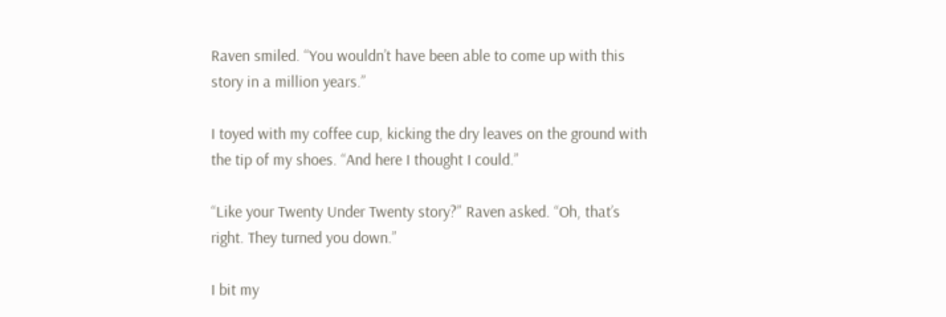Raven smiled. “You wouldn’t have been able to come up with this story in a million years.”

I toyed with my coffee cup, kicking the dry leaves on the ground with the tip of my shoes. “And here I thought I could.”

“Like your Twenty Under Twenty story?” Raven asked. “Oh, that’s right. They turned you down.”

I bit my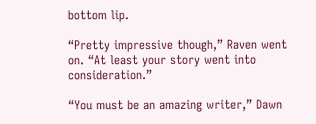bottom lip.

“Pretty impressive though,” Raven went on. “At least your story went into consideration.”

“You must be an amazing writer,” Dawn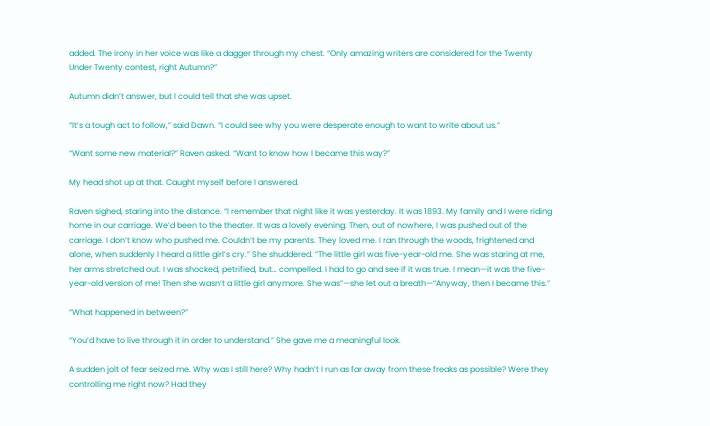added. The irony in her voice was like a dagger through my chest. “Only amazing writers are considered for the Twenty Under Twenty contest, right Autumn?”

Autumn didn’t answer, but I could tell that she was upset.

“It’s a tough act to follow,” said Dawn. “I could see why you were desperate enough to want to write about us.”

“Want some new material?” Raven asked. “Want to know how I became this way?”

My head shot up at that. Caught myself before I answered.

Raven sighed, staring into the distance. “I remember that night like it was yesterday. It was 1893. My family and I were riding home in our carriage. We’d been to the theater. It was a lovely evening. Then, out of nowhere, I was pushed out of the carriage. I don’t know who pushed me. Couldn’t be my parents. They loved me. I ran through the woods, frightened and alone, when suddenly I heard a little girl’s cry.” She shuddered. “The little girl was five-year-old me. She was staring at me, her arms stretched out. I was shocked, petrified, but… compelled. I had to go and see if it was true. I mean—it was the five-year-old version of me! Then she wasn’t a little girl anymore. She was”—she let out a breath—“Anyway, then I became this.”

“What happened in between?”

“You’d have to live through it in order to understand.” She gave me a meaningful look.

A sudden jolt of fear seized me. Why was I still here? Why hadn’t I run as far away from these freaks as possible? Were they controlling me right now? Had they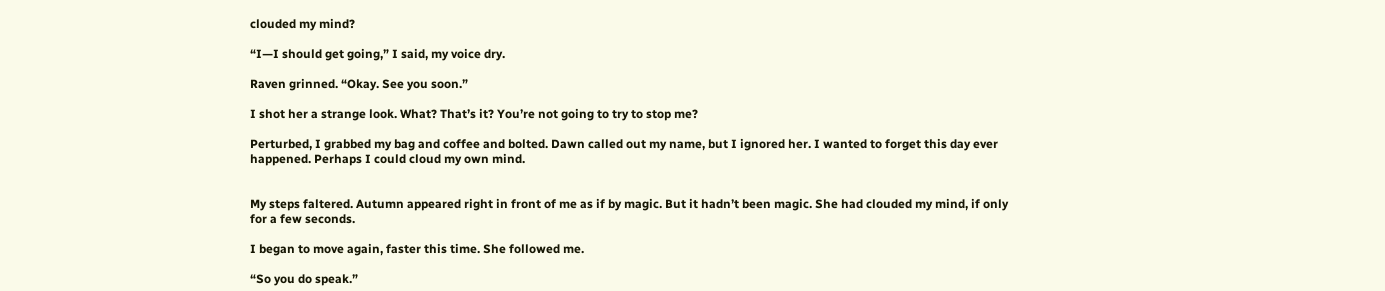clouded my mind?

“I—I should get going,” I said, my voice dry.

Raven grinned. “Okay. See you soon.”

I shot her a strange look. What? That’s it? You’re not going to try to stop me?

Perturbed, I grabbed my bag and coffee and bolted. Dawn called out my name, but I ignored her. I wanted to forget this day ever happened. Perhaps I could cloud my own mind.


My steps faltered. Autumn appeared right in front of me as if by magic. But it hadn’t been magic. She had clouded my mind, if only for a few seconds.

I began to move again, faster this time. She followed me.

“So you do speak.”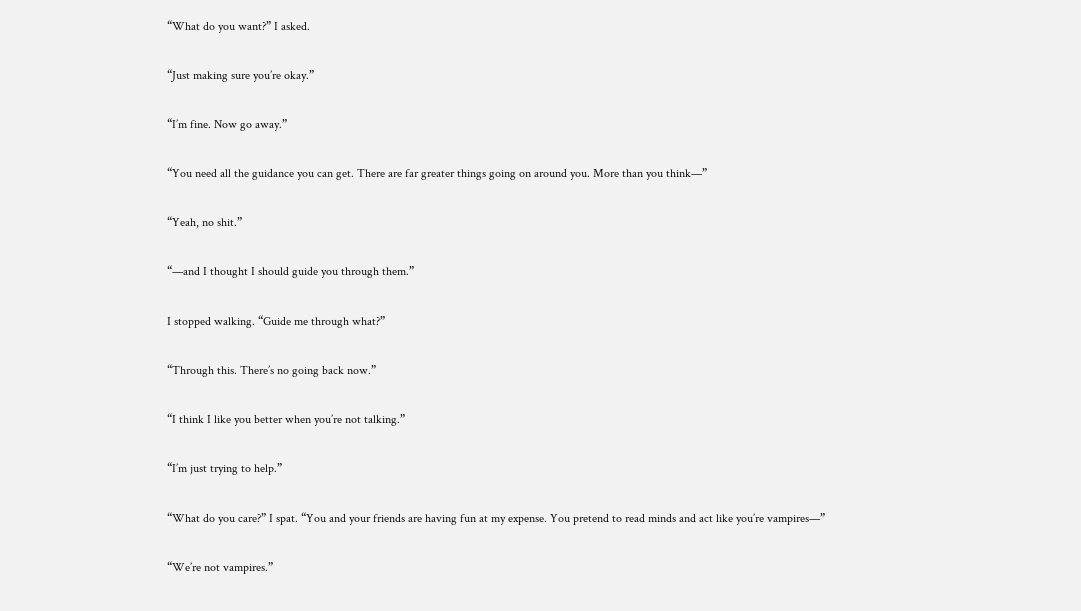“What do you want?” I asked.

“Just making sure you’re okay.”

“I’m fine. Now go away.”

“You need all the guidance you can get. There are far greater things going on around you. More than you think—”

“Yeah, no shit.”

“—and I thought I should guide you through them.”

I stopped walking. “Guide me through what?”

“Through this. There’s no going back now.”

“I think I like you better when you’re not talking.”

“I’m just trying to help.”

“What do you care?” I spat. “You and your friends are having fun at my expense. You pretend to read minds and act like you’re vampires—”

“We’re not vampires.”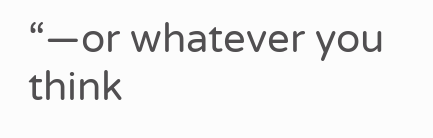“—or whatever you think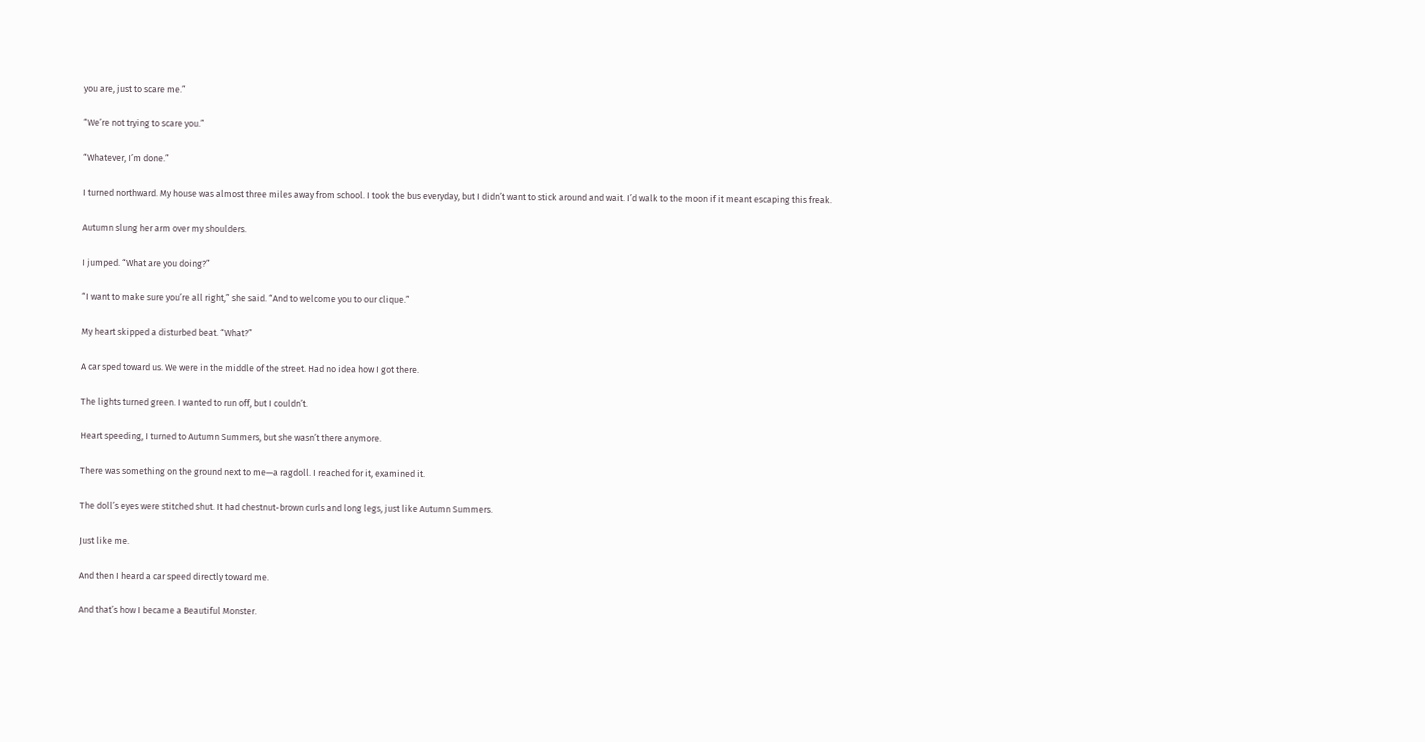you are, just to scare me.”

“We’re not trying to scare you.”

“Whatever, I’m done.”

I turned northward. My house was almost three miles away from school. I took the bus everyday, but I didn’t want to stick around and wait. I’d walk to the moon if it meant escaping this freak.

Autumn slung her arm over my shoulders.

I jumped. “What are you doing?”

“I want to make sure you’re all right,” she said. “And to welcome you to our clique.”

My heart skipped a disturbed beat. “What?”

A car sped toward us. We were in the middle of the street. Had no idea how I got there.

The lights turned green. I wanted to run off, but I couldn’t.

Heart speeding, I turned to Autumn Summers, but she wasn’t there anymore.

There was something on the ground next to me—a ragdoll. I reached for it, examined it.

The doll’s eyes were stitched shut. It had chestnut-brown curls and long legs, just like Autumn Summers.

Just like me.

And then I heard a car speed directly toward me.

And that’s how I became a Beautiful Monster.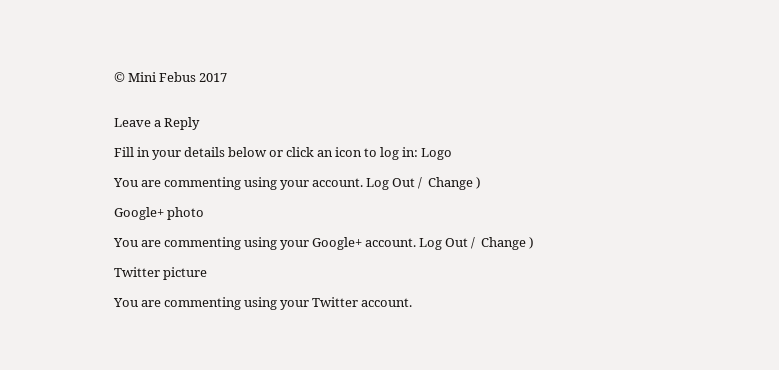© Mini Febus 2017


Leave a Reply

Fill in your details below or click an icon to log in: Logo

You are commenting using your account. Log Out /  Change )

Google+ photo

You are commenting using your Google+ account. Log Out /  Change )

Twitter picture

You are commenting using your Twitter account.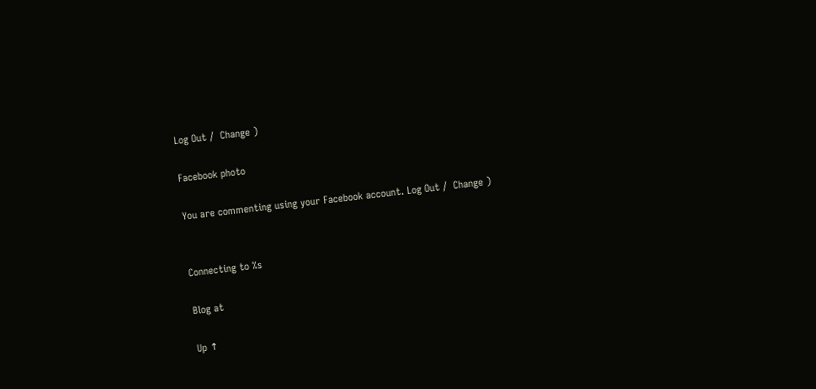Log Out /  Change )

Facebook photo

You are commenting using your Facebook account. Log Out /  Change )


Connecting to %s

Blog at

Up ↑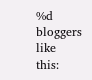%d bloggers like this: